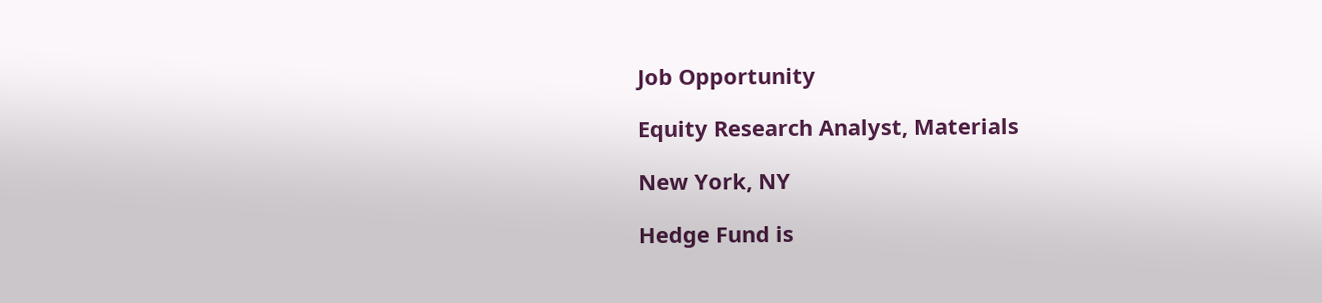Job Opportunity

Equity Research Analyst, Materials

New York, NY

Hedge Fund is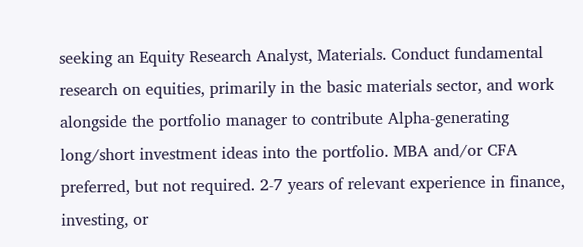seeking an Equity Research Analyst, Materials. Conduct fundamental research on equities, primarily in the basic materials sector, and work alongside the portfolio manager to contribute Alpha-generating long/short investment ideas into the portfolio. MBA and/or CFA preferred, but not required. 2-7 years of relevant experience in finance, investing, or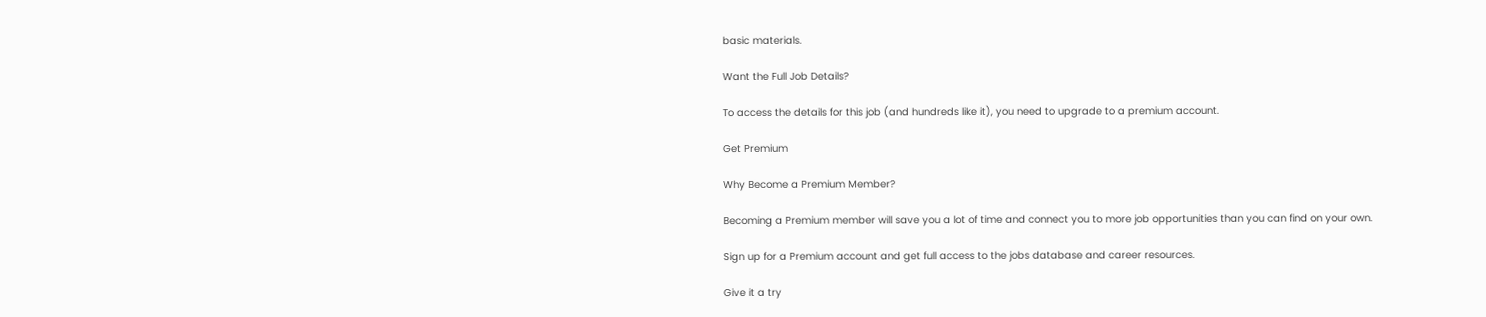basic materials.

Want the Full Job Details?

To access the details for this job (and hundreds like it), you need to upgrade to a premium account.

Get Premium

Why Become a Premium Member?

Becoming a Premium member will save you a lot of time and connect you to more job opportunities than you can find on your own.

Sign up for a Premium account and get full access to the jobs database and career resources.

Give it a try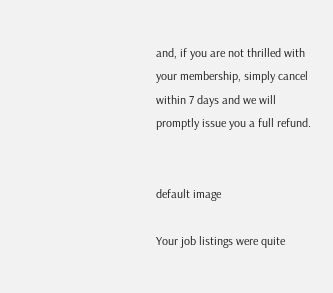and, if you are not thrilled with your membership, simply cancel within 7 days and we will promptly issue you a full refund.


default image

Your job listings were quite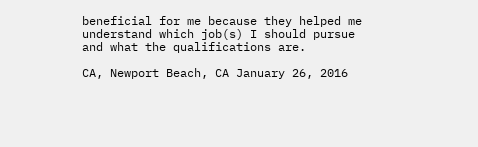beneficial for me because they helped me understand which job(s) I should pursue and what the qualifications are.

CA, Newport Beach, CA January 26, 2016